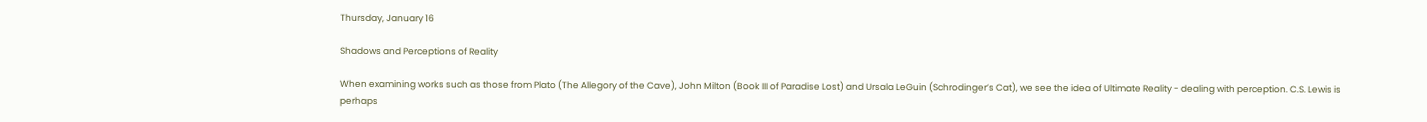Thursday, January 16

Shadows and Perceptions of Reality

When examining works such as those from Plato (The Allegory of the Cave), John Milton (Book III of Paradise Lost) and Ursala LeGuin (Schrodinger’s Cat), we see the idea of Ultimate Reality - dealing with perception. C.S. Lewis is perhaps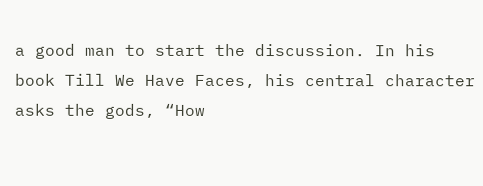a good man to start the discussion. In his book Till We Have Faces, his central character asks the gods, “How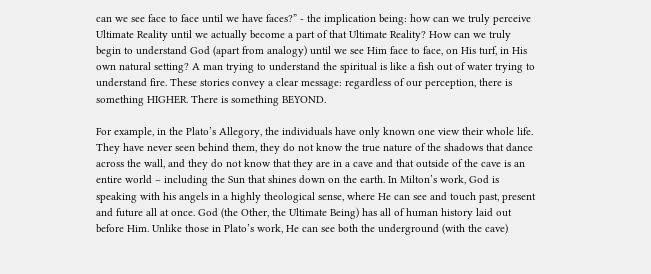can we see face to face until we have faces?” - the implication being: how can we truly perceive Ultimate Reality until we actually become a part of that Ultimate Reality? How can we truly begin to understand God (apart from analogy) until we see Him face to face, on His turf, in His own natural setting? A man trying to understand the spiritual is like a fish out of water trying to understand fire. These stories convey a clear message: regardless of our perception, there is something HIGHER. There is something BEYOND.

For example, in the Plato’s Allegory, the individuals have only known one view their whole life. They have never seen behind them, they do not know the true nature of the shadows that dance across the wall, and they do not know that they are in a cave and that outside of the cave is an entire world – including the Sun that shines down on the earth. In Milton’s work, God is speaking with his angels in a highly theological sense, where He can see and touch past, present and future all at once. God (the Other, the Ultimate Being) has all of human history laid out before Him. Unlike those in Plato’s work, He can see both the underground (with the cave)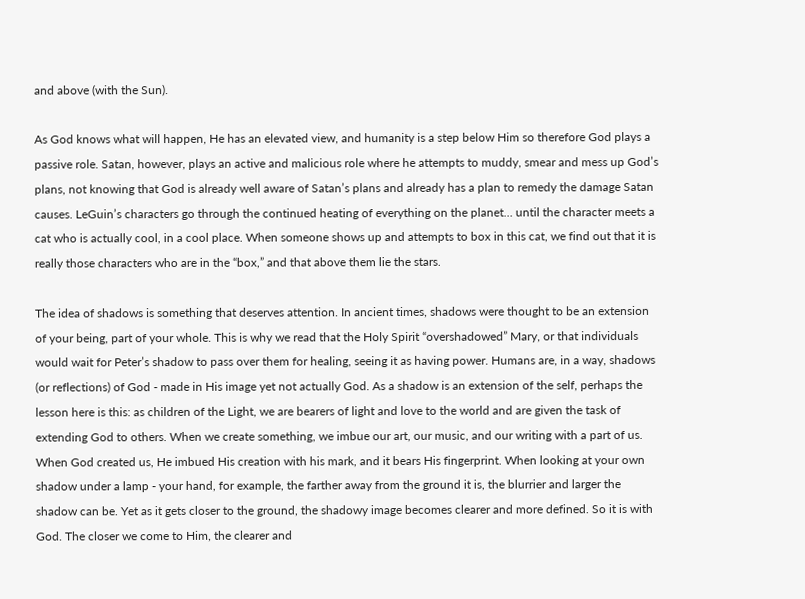and above (with the Sun).

As God knows what will happen, He has an elevated view, and humanity is a step below Him so therefore God plays a passive role. Satan, however, plays an active and malicious role where he attempts to muddy, smear and mess up God’s plans, not knowing that God is already well aware of Satan’s plans and already has a plan to remedy the damage Satan causes. LeGuin’s characters go through the continued heating of everything on the planet… until the character meets a cat who is actually cool, in a cool place. When someone shows up and attempts to box in this cat, we find out that it is really those characters who are in the “box,” and that above them lie the stars.

The idea of shadows is something that deserves attention. In ancient times, shadows were thought to be an extension of your being, part of your whole. This is why we read that the Holy Spirit “overshadowed” Mary, or that individuals would wait for Peter’s shadow to pass over them for healing, seeing it as having power. Humans are, in a way, shadows (or reflections) of God - made in His image yet not actually God. As a shadow is an extension of the self, perhaps the lesson here is this: as children of the Light, we are bearers of light and love to the world and are given the task of extending God to others. When we create something, we imbue our art, our music, and our writing with a part of us. When God created us, He imbued His creation with his mark, and it bears His fingerprint. When looking at your own shadow under a lamp - your hand, for example, the farther away from the ground it is, the blurrier and larger the shadow can be. Yet as it gets closer to the ground, the shadowy image becomes clearer and more defined. So it is with God. The closer we come to Him, the clearer and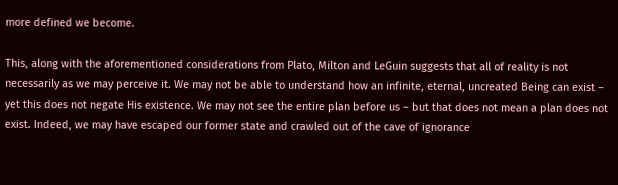more defined we become.

This, along with the aforementioned considerations from Plato, Milton and LeGuin suggests that all of reality is not necessarily as we may perceive it. We may not be able to understand how an infinite, eternal, uncreated Being can exist – yet this does not negate His existence. We may not see the entire plan before us – but that does not mean a plan does not exist. Indeed, we may have escaped our former state and crawled out of the cave of ignorance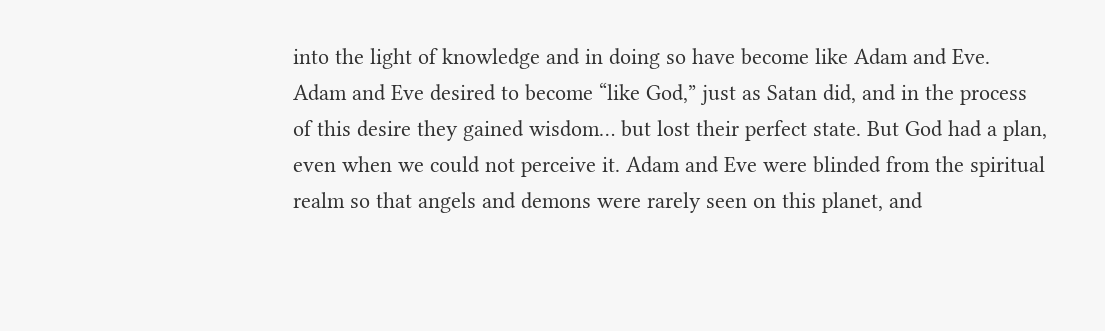into the light of knowledge and in doing so have become like Adam and Eve. Adam and Eve desired to become “like God,” just as Satan did, and in the process of this desire they gained wisdom… but lost their perfect state. But God had a plan, even when we could not perceive it. Adam and Eve were blinded from the spiritual realm so that angels and demons were rarely seen on this planet, and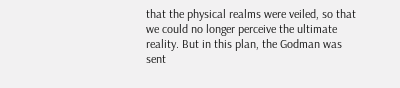that the physical realms were veiled, so that we could no longer perceive the ultimate reality. But in this plan, the Godman was sent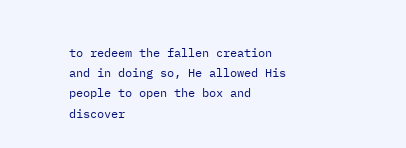to redeem the fallen creation and in doing so, He allowed His people to open the box and discover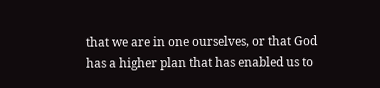that we are in one ourselves, or that God has a higher plan that has enabled us to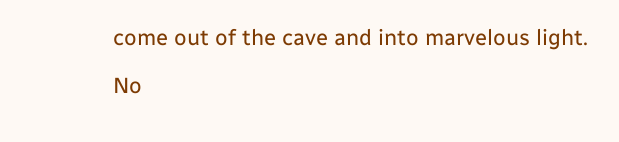come out of the cave and into marvelous light.

No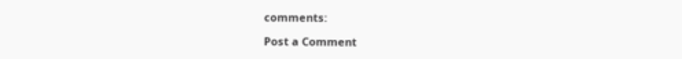comments:

Post a Comment